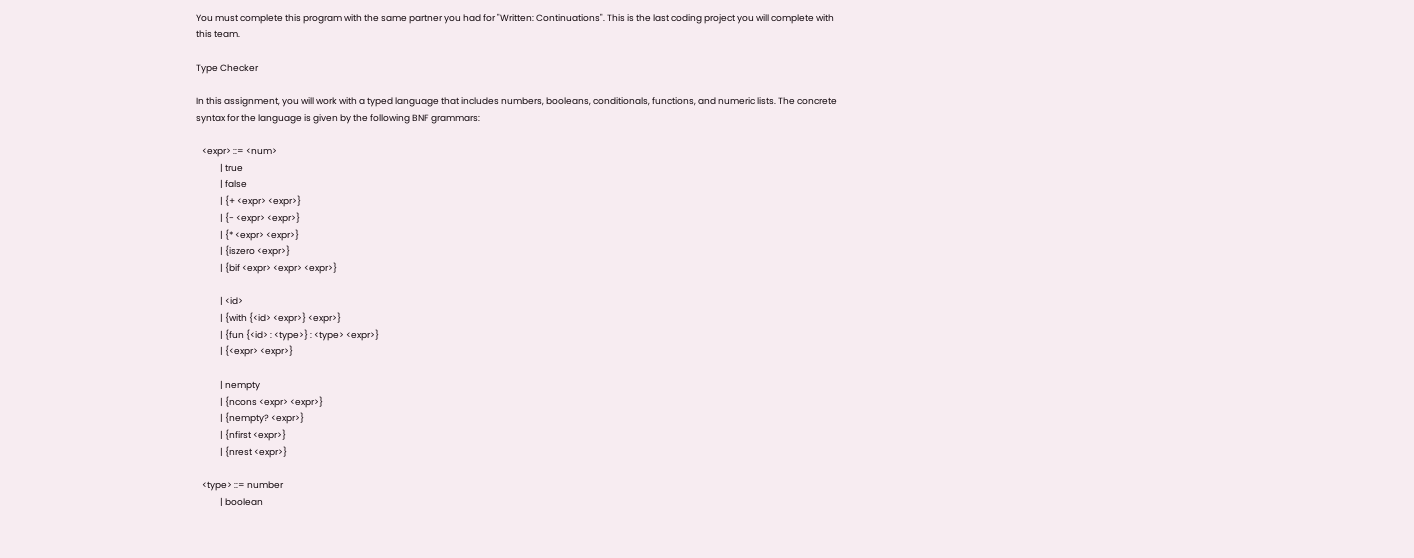You must complete this program with the same partner you had for "Written: Continuations". This is the last coding project you will complete with this team.

Type Checker

In this assignment, you will work with a typed language that includes numbers, booleans, conditionals, functions, and numeric lists. The concrete syntax for the language is given by the following BNF grammars:

   <expr> ::= <num>
            | true
            | false
            | {+ <expr> <expr>}
            | {- <expr> <expr>}
            | {* <expr> <expr>}
            | {iszero <expr>}
            | {bif <expr> <expr> <expr>}

            | <id>
            | {with {<id> <expr>} <expr>}
            | {fun {<id> : <type>} : <type> <expr>}
            | {<expr> <expr>}

            | nempty
            | {ncons <expr> <expr>}
            | {nempty? <expr>}
            | {nfirst <expr>}
            | {nrest <expr>}

   <type> ::= number
            | boolean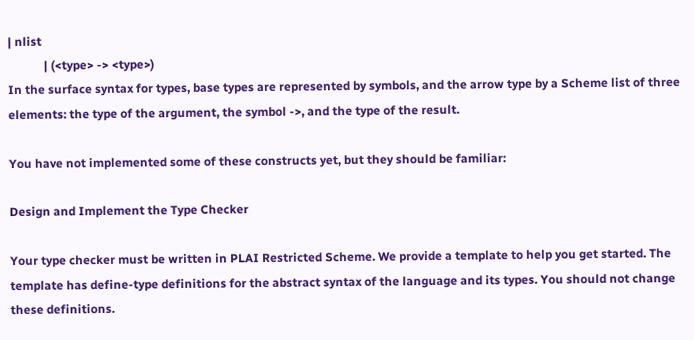| nlist
            | (<type> -> <type>)
In the surface syntax for types, base types are represented by symbols, and the arrow type by a Scheme list of three elements: the type of the argument, the symbol ->, and the type of the result.

You have not implemented some of these constructs yet, but they should be familiar:

Design and Implement the Type Checker

Your type checker must be written in PLAI Restricted Scheme. We provide a template to help you get started. The template has define-type definitions for the abstract syntax of the language and its types. You should not change these definitions.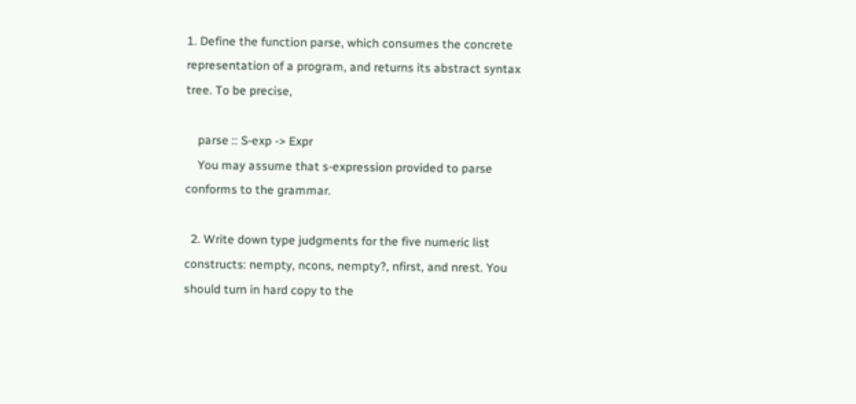1. Define the function parse, which consumes the concrete representation of a program, and returns its abstract syntax tree. To be precise,

    parse :: S-exp -> Expr
    You may assume that s-expression provided to parse conforms to the grammar.

  2. Write down type judgments for the five numeric list constructs: nempty, ncons, nempty?, nfirst, and nrest. You should turn in hard copy to the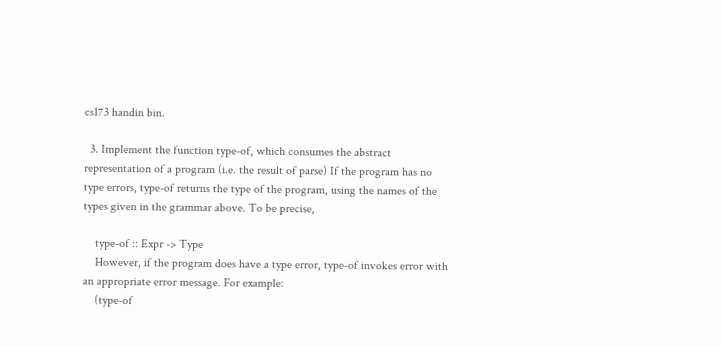cs173 handin bin.

  3. Implement the function type-of, which consumes the abstract representation of a program (i.e. the result of parse) If the program has no type errors, type-of returns the type of the program, using the names of the types given in the grammar above. To be precise,

    type-of :: Expr -> Type
    However, if the program does have a type error, type-of invokes error with an appropriate error message. For example:
    (type-of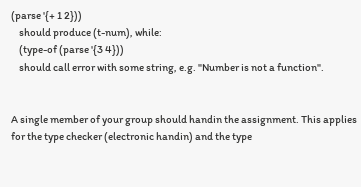(parse '{+ 1 2}))
    should produce (t-num), while:
    (type-of (parse '{3 4}))
    should call error with some string, e.g. "Number is not a function".


A single member of your group should handin the assignment. This applies for the type checker (electronic handin) and the type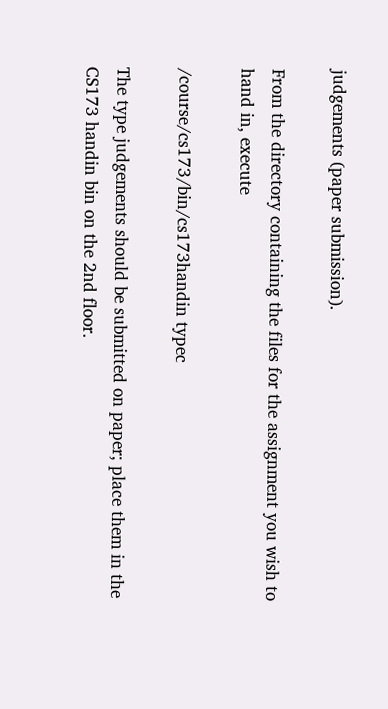judgements (paper submission).

From the directory containing the files for the assignment you wish to hand in, execute

/course/cs173/bin/cs173handin typec

The type judgements should be submitted on paper; place them in the CS173 handin bin on the 2nd floor.